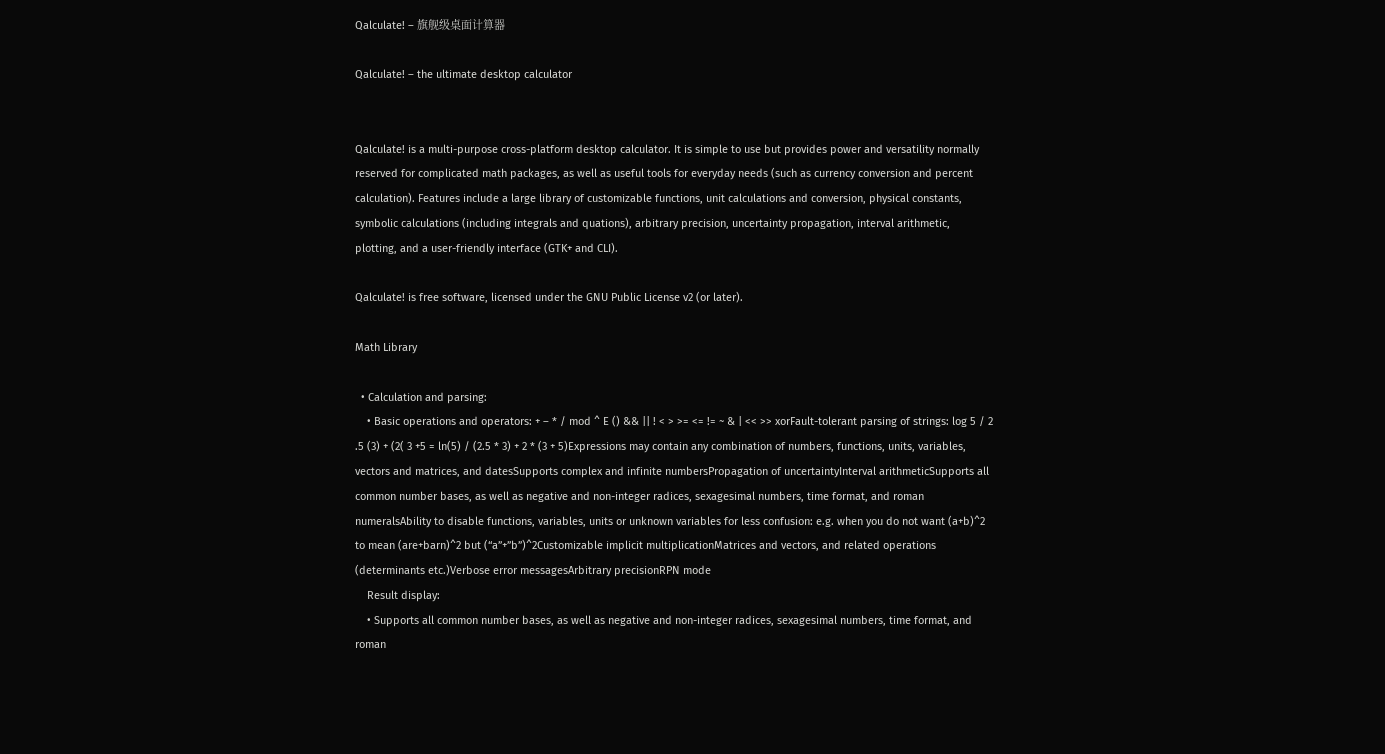Qalculate! – 旗舰级桌面计算器

Qalculate! – the ultimate desktop calculator


Qalculate! is a multi-purpose cross-platform desktop calculator. It is simple to use but provides power and versatility normally reserved for complicated math packages, as well as useful tools for everyday needs (such as currency conversion and percent calculation). Features include a large library of customizable functions, unit calculations and conversion, physical constants, symbolic calculations (including integrals and quations), arbitrary precision, uncertainty propagation, interval arithmetic, plotting, and a user-friendly interface (GTK+ and CLI).

Qalculate! is free software, licensed under the GNU Public License v2 (or later).

Math Library

  • Calculation and parsing:
    • Basic operations and operators: + – * / mod ^ E () && || ! < > >= <= != ~ & | << >> xorFault-tolerant parsing of strings: log 5 / 2 .5 (3) + (2( 3 +5 = ln(5) / (2.5 * 3) + 2 * (3 + 5)Expressions may contain any combination of numbers, functions, units, variables, vectors and matrices, and datesSupports complex and infinite numbersPropagation of uncertaintyInterval arithmeticSupports all common number bases, as well as negative and non-integer radices, sexagesimal numbers, time format, and roman numeralsAbility to disable functions, variables, units or unknown variables for less confusion: e.g. when you do not want (a+b)^2 to mean (are+barn)^2 but (“a”+”b”)^2Customizable implicit multiplicationMatrices and vectors, and related operations (determinants etc.)Verbose error messagesArbitrary precisionRPN mode
    Result display:
    • Supports all common number bases, as well as negative and non-integer radices, sexagesimal numbers, time format, and roman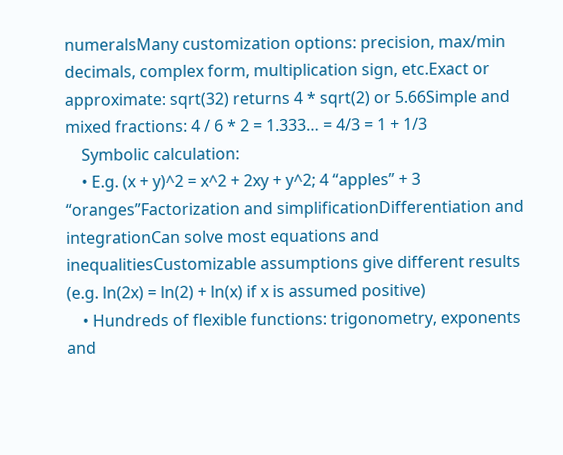numeralsMany customization options: precision, max/min decimals, complex form, multiplication sign, etc.Exact or approximate: sqrt(32) returns 4 * sqrt(2) or 5.66Simple and mixed fractions: 4 / 6 * 2 = 1.333… = 4/3 = 1 + 1/3
    Symbolic calculation:
    • E.g. (x + y)^2 = x^2 + 2xy + y^2; 4 “apples” + 3 “oranges”Factorization and simplificationDifferentiation and integrationCan solve most equations and inequalitiesCustomizable assumptions give different results (e.g. ln(2x) = ln(2) + ln(x) if x is assumed positive)
    • Hundreds of flexible functions: trigonometry, exponents and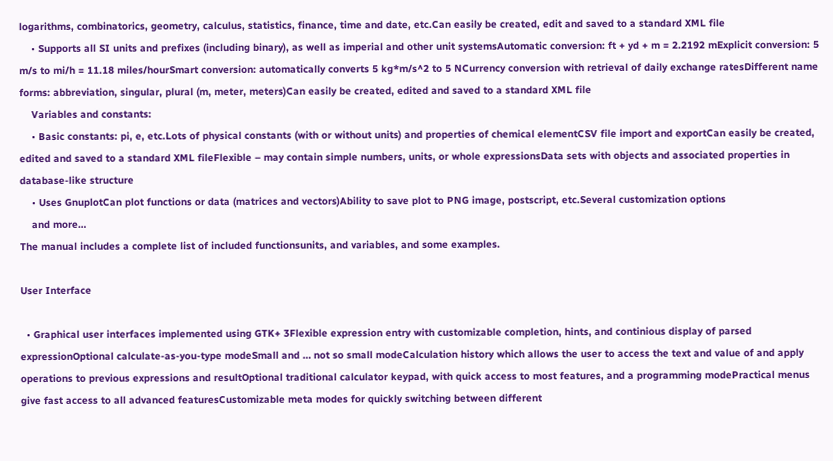logarithms, combinatorics, geometry, calculus, statistics, finance, time and date, etc.Can easily be created, edit and saved to a standard XML file
    • Supports all SI units and prefixes (including binary), as well as imperial and other unit systemsAutomatic conversion: ft + yd + m = 2.2192 mExplicit conversion: 5 m/s to mi/h = 11.18 miles/hourSmart conversion: automatically converts 5 kg*m/s^2 to 5 NCurrency conversion with retrieval of daily exchange ratesDifferent name forms: abbreviation, singular, plural (m, meter, meters)Can easily be created, edited and saved to a standard XML file
    Variables and constants:
    • Basic constants: pi, e, etc.Lots of physical constants (with or without units) and properties of chemical elementCSV file import and exportCan easily be created, edited and saved to a standard XML fileFlexible – may contain simple numbers, units, or whole expressionsData sets with objects and associated properties in database-like structure
    • Uses GnuplotCan plot functions or data (matrices and vectors)Ability to save plot to PNG image, postscript, etc.Several customization options
    and more…
The manual includes a complete list of included functionsunits, and variables, and some examples.

User Interface

  • Graphical user interfaces implemented using GTK+ 3Flexible expression entry with customizable completion, hints, and continious display of parsed expressionOptional calculate-as-you-type modeSmall and … not so small modeCalculation history which allows the user to access the text and value of and apply operations to previous expressions and resultOptional traditional calculator keypad, with quick access to most features, and a programming modePractical menus give fast access to all advanced featuresCustomizable meta modes for quickly switching between different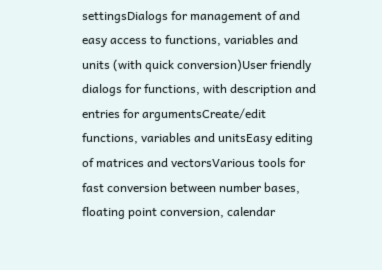settingsDialogs for management of and easy access to functions, variables and units (with quick conversion)User friendly dialogs for functions, with description and entries for argumentsCreate/edit functions, variables and unitsEasy editing of matrices and vectorsVarious tools for fast conversion between number bases, floating point conversion, calendar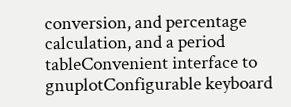conversion, and percentage calculation, and a period tableConvenient interface to gnuplotConfigurable keyboard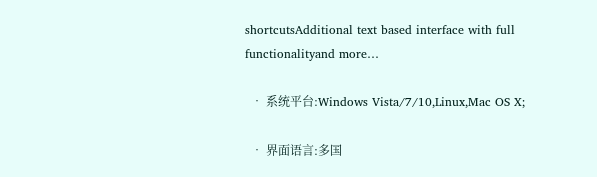shortcutsAdditional text based interface with full functionalityand more…

  • 系统平台:Windows Vista/7/10,Linux,Mac OS X;

  • 界面语言:多国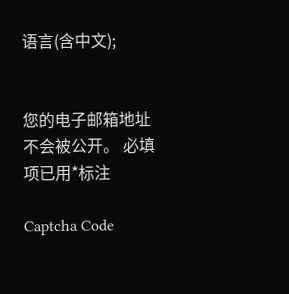语言(含中文);


您的电子邮箱地址不会被公开。 必填项已用*标注

Captcha Code